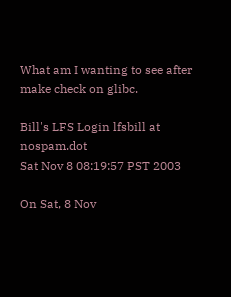What am I wanting to see after make check on glibc.

Bill's LFS Login lfsbill at nospam.dot
Sat Nov 8 08:19:57 PST 2003

On Sat, 8 Nov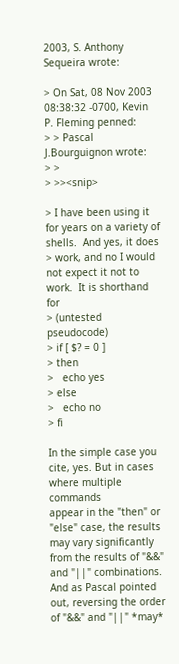2003, S. Anthony Sequeira wrote:

> On Sat, 08 Nov 2003 08:38:32 -0700, Kevin P. Fleming penned:
> > Pascal J.Bourguignon wrote:
> >
> >><snip>

> I have been using it for years on a variety of shells.  And yes, it does
> work, and no I would not expect it not to work.  It is shorthand for
> (untested pseudocode)
> if [ $? = 0 ]
> then
>   echo yes
> else
>   echo no
> fi

In the simple case you cite, yes. But in cases where multiple commands
appear in the "then" or "else" case, the results may vary significantly
from the results of "&&" and "||" combinations. And as Pascal pointed
out, reversing the order of "&&" and "||" *may*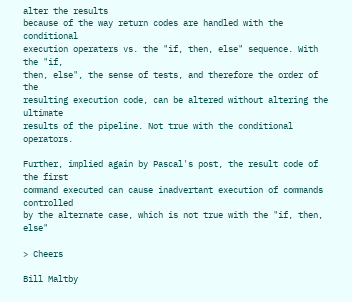alter the results
because of the way return codes are handled with the conditional
execution operaters vs. the "if, then, else" sequence. With the "if,
then, else", the sense of tests, and therefore the order of the
resulting execution code, can be altered without altering the ultimate
results of the pipeline. Not true with the conditional operators.

Further, implied again by Pascal's post, the result code of the first
command executed can cause inadvertant execution of commands controlled
by the alternate case, which is not true with the "if, then, else"

> Cheers

Bill Maltby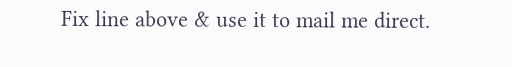Fix line above & use it to mail me direct.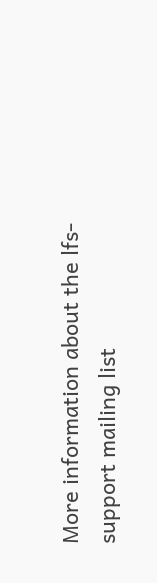More information about the lfs-support mailing list